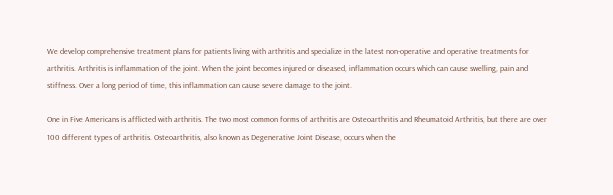We develop comprehensive treatment plans for patients living with arthritis and specialize in the latest non-operative and operative treatments for arthritis. Arthritis is inflammation of the joint. When the joint becomes injured or diseased, inflammation occurs which can cause swelling, pain and stiffness. Over a long period of time, this inflammation can cause severe damage to the joint.

One in Five Americans is afflicted with arthritis. The two most common forms of arthritis are Osteoarthritis and Rheumatoid Arthritis, but there are over 100 different types of arthritis. Osteoarthritis, also known as Degenerative Joint Disease, occurs when the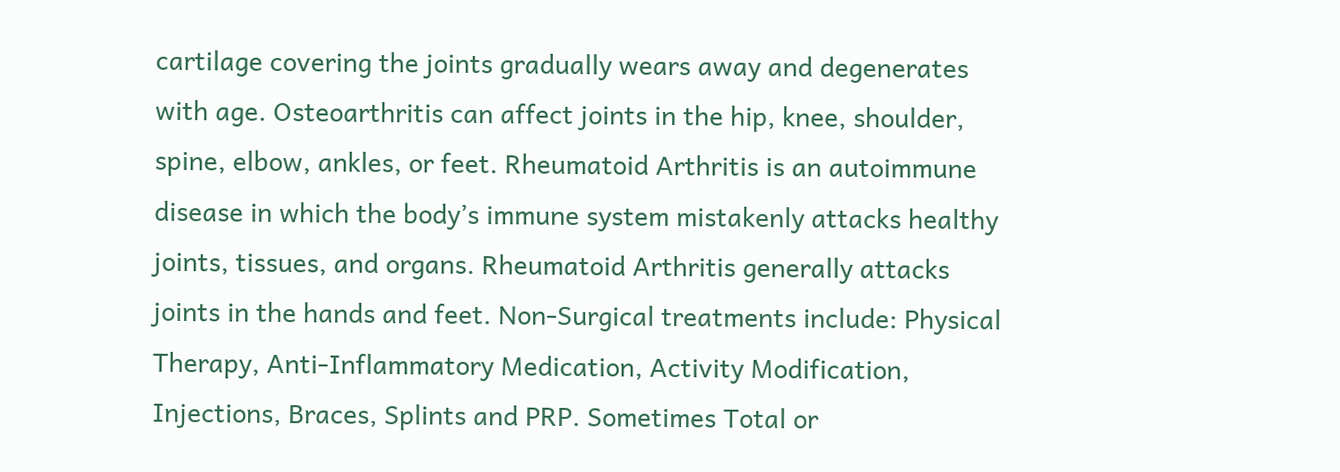cartilage covering the joints gradually wears away and degenerates with age. Osteoarthritis can affect joints in the hip, knee, shoulder, spine, elbow, ankles, or feet. Rheumatoid Arthritis is an autoimmune disease in which the body’s immune system mistakenly attacks healthy joints, tissues, and organs. Rheumatoid Arthritis generally attacks joints in the hands and feet. Non-Surgical treatments include: Physical Therapy, Anti-Inflammatory Medication, Activity Modification, Injections, Braces, Splints and PRP. Sometimes Total or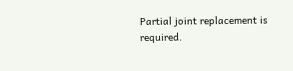Partial joint replacement is required.